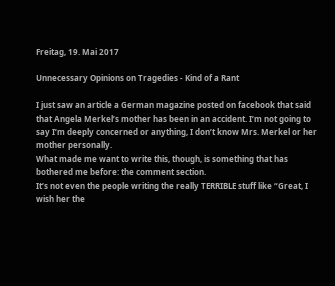Freitag, 19. Mai 2017

Unnecessary Opinions on Tragedies - Kind of a Rant

I just saw an article a German magazine posted on facebook that said that Angela Merkel’s mother has been in an accident. I’m not going to say I’m deeply concerned or anything, I don’t know Mrs. Merkel or her mother personally.
What made me want to write this, though, is something that has bothered me before: the comment section.
It’s not even the people writing the really TERRIBLE stuff like “Great, I wish her the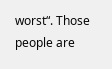worst“. Those people are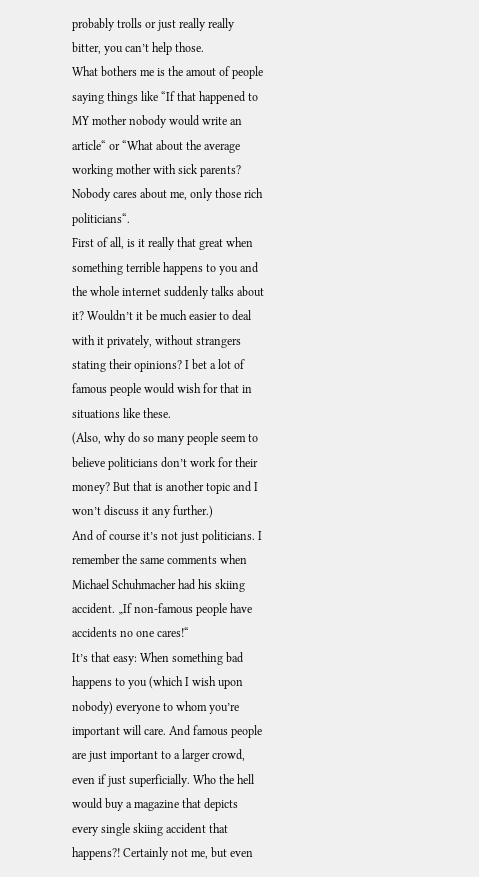probably trolls or just really really bitter, you can’t help those.
What bothers me is the amout of people saying things like “If that happened to MY mother nobody would write an article“ or “What about the average working mother with sick parents? Nobody cares about me, only those rich politicians“.
First of all, is it really that great when something terrible happens to you and the whole internet suddenly talks about it? Wouldn’t it be much easier to deal with it privately, without strangers stating their opinions? I bet a lot of famous people would wish for that in situations like these.
(Also, why do so many people seem to believe politicians don’t work for their money? But that is another topic and I won’t discuss it any further.)
And of course it’s not just politicians. I remember the same comments when Michael Schuhmacher had his skiing accident. „If non-famous people have accidents no one cares!“
It’s that easy: When something bad happens to you (which I wish upon nobody) everyone to whom you’re important will care. And famous people are just important to a larger crowd, even if just superficially. Who the hell would buy a magazine that depicts every single skiing accident that happens?! Certainly not me, but even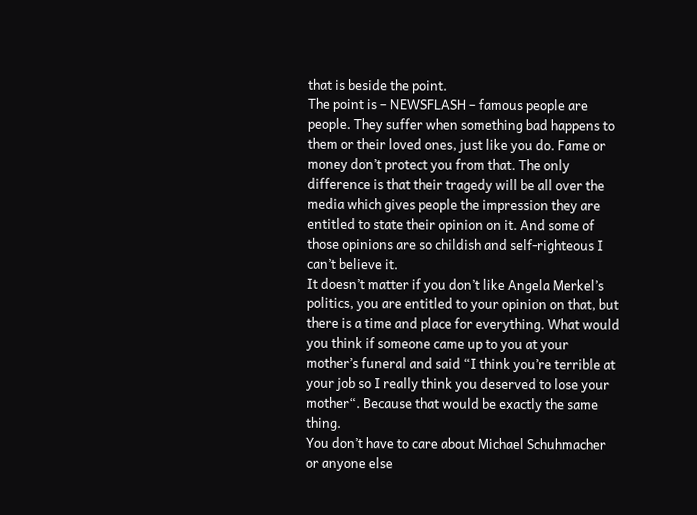that is beside the point.
The point is – NEWSFLASH – famous people are people. They suffer when something bad happens to them or their loved ones, just like you do. Fame or money don’t protect you from that. The only difference is that their tragedy will be all over the media which gives people the impression they are entitled to state their opinion on it. And some of those opinions are so childish and self-righteous I can’t believe it.
It doesn’t matter if you don’t like Angela Merkel’s politics, you are entitled to your opinion on that, but there is a time and place for everything. What would you think if someone came up to you at your mother’s funeral and said “I think you’re terrible at your job so I really think you deserved to lose your mother“. Because that would be exactly the same thing.
You don’t have to care about Michael Schuhmacher or anyone else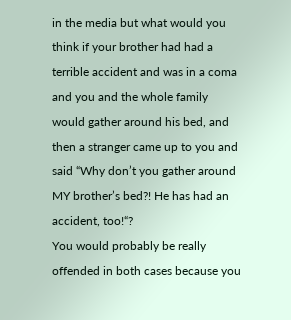in the media but what would you think if your brother had had a terrible accident and was in a coma and you and the whole family would gather around his bed, and then a stranger came up to you and said “Why don’t you gather around MY brother’s bed?! He has had an accident, too!“?
You would probably be really offended in both cases because you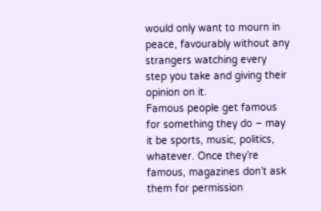would only want to mourn in peace, favourably without any strangers watching every step you take and giving their opinion on it.
Famous people get famous for something they do – may it be sports, music, politics, whatever. Once they’re famous, magazines don’t ask them for permission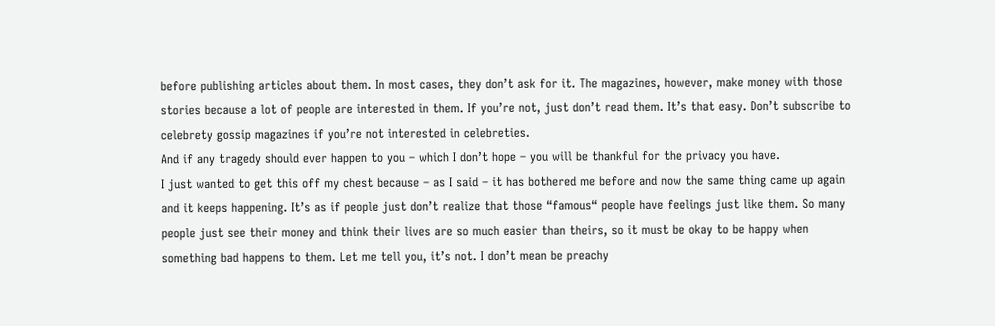before publishing articles about them. In most cases, they don’t ask for it. The magazines, however, make money with those stories because a lot of people are interested in them. If you’re not, just don’t read them. It’s that easy. Don’t subscribe to celebrety gossip magazines if you’re not interested in celebreties.
And if any tragedy should ever happen to you – which I don’t hope – you will be thankful for the privacy you have.
I just wanted to get this off my chest because – as I said – it has bothered me before and now the same thing came up again and it keeps happening. It’s as if people just don’t realize that those “famous“ people have feelings just like them. So many people just see their money and think their lives are so much easier than theirs, so it must be okay to be happy when something bad happens to them. Let me tell you, it’s not. I don’t mean be preachy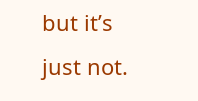but it’s just not.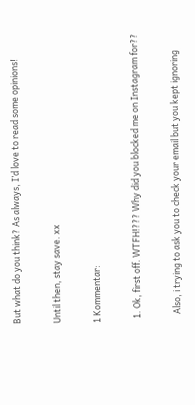But what do you think? As always, I’d love to read some opinions!

Until then, stay save. xx

1 Kommentar:

  1. Ok, first off. WTFH!??? Why did you blocked me on Instagram for??

    Also, i trying to ask you to check your email but you kept ignoring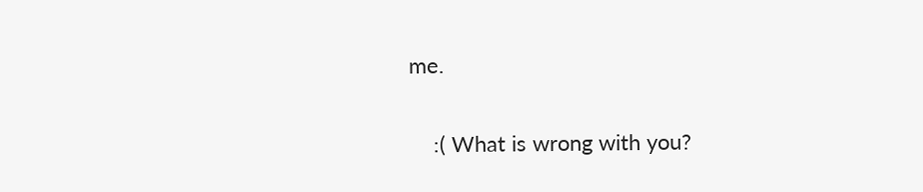me.

    :( What is wrong with you?